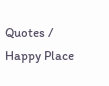Quotes / Happy Place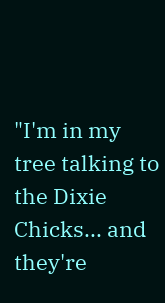"I'm in my tree talking to the Dixie Chicks... and they're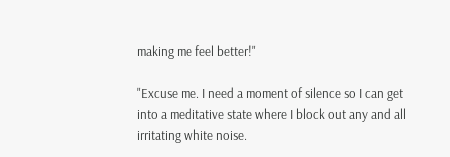making me feel better!"

"Excuse me. I need a moment of silence so I can get into a meditative state where I block out any and all irritating white noise.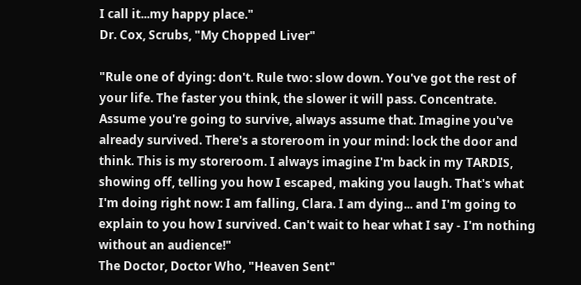I call it...my happy place."
Dr. Cox, Scrubs, "My Chopped Liver"

"Rule one of dying: don't. Rule two: slow down. You've got the rest of your life. The faster you think, the slower it will pass. Concentrate. Assume you're going to survive, always assume that. Imagine you've already survived. There's a storeroom in your mind: lock the door and think. This is my storeroom. I always imagine I'm back in my TARDIS, showing off, telling you how I escaped, making you laugh. That's what I'm doing right now: I am falling, Clara. I am dying... and I'm going to explain to you how I survived. Can't wait to hear what I say - I'm nothing without an audience!"
The Doctor, Doctor Who, "Heaven Sent"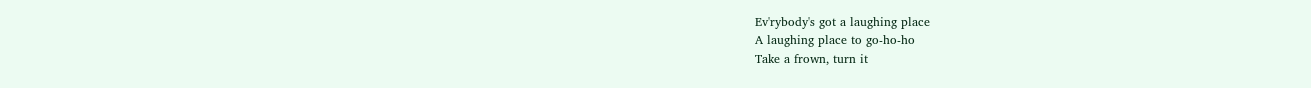Ev'rybody's got a laughing place
A laughing place to go-ho-ho
Take a frown, turn it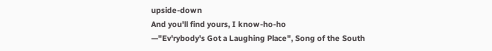upside-down
And you'll find yours, I know-ho-ho
—"Ev'rybody's Got a Laughing Place", Song of the South